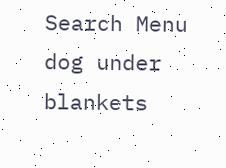Search Menu
dog under blankets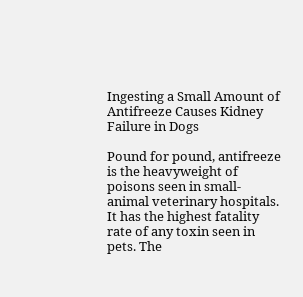Ingesting a Small Amount of Antifreeze Causes Kidney Failure in Dogs

Pound for pound, antifreeze is the heavyweight of poisons seen in small-animal veterinary hospitals. It has the highest fatality rate of any toxin seen in pets. The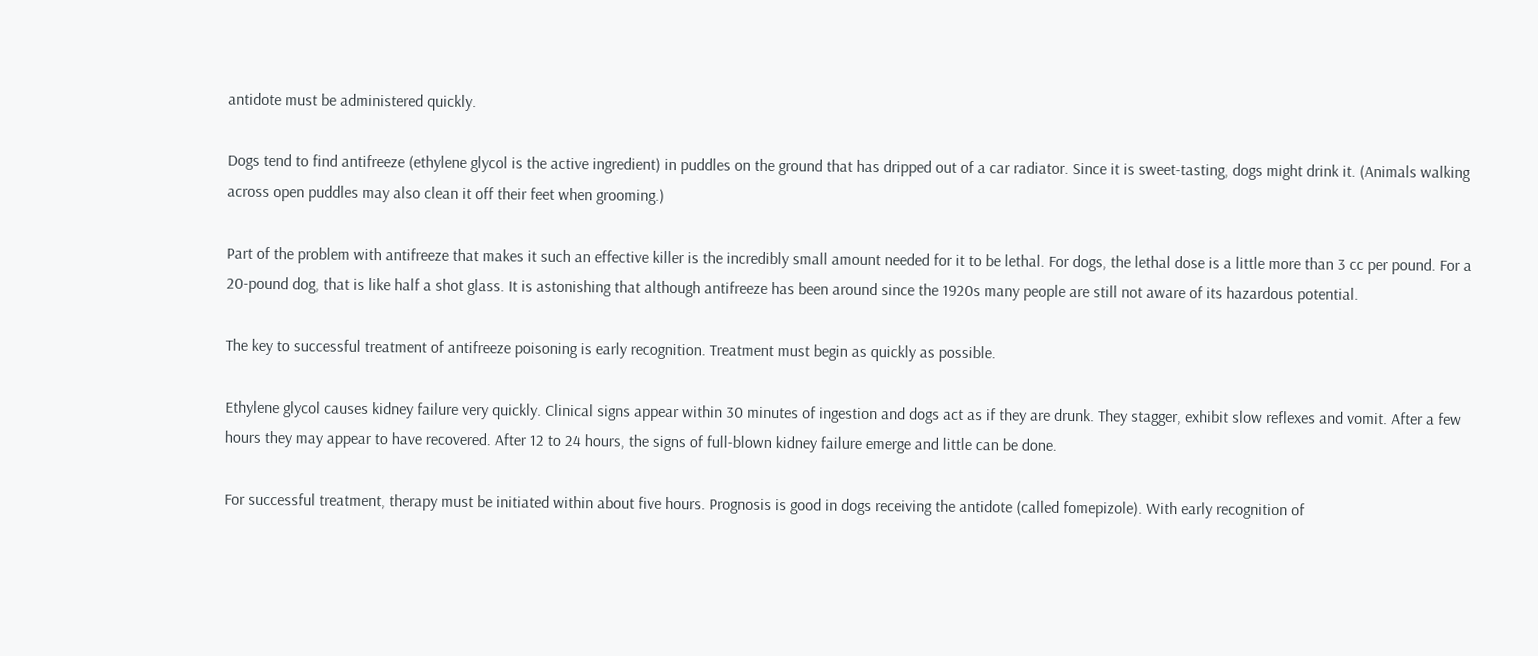antidote must be administered quickly.

Dogs tend to find antifreeze (ethylene glycol is the active ingredient) in puddles on the ground that has dripped out of a car radiator. Since it is sweet-tasting, dogs might drink it. (Animals walking across open puddles may also clean it off their feet when grooming.)

Part of the problem with antifreeze that makes it such an effective killer is the incredibly small amount needed for it to be lethal. For dogs, the lethal dose is a little more than 3 cc per pound. For a 20-pound dog, that is like half a shot glass. It is astonishing that although antifreeze has been around since the 1920s many people are still not aware of its hazardous potential.

The key to successful treatment of antifreeze poisoning is early recognition. Treatment must begin as quickly as possible.

Ethylene glycol causes kidney failure very quickly. Clinical signs appear within 30 minutes of ingestion and dogs act as if they are drunk. They stagger, exhibit slow reflexes and vomit. After a few hours they may appear to have recovered. After 12 to 24 hours, the signs of full-blown kidney failure emerge and little can be done.

For successful treatment, therapy must be initiated within about five hours. Prognosis is good in dogs receiving the antidote (called fomepizole). With early recognition of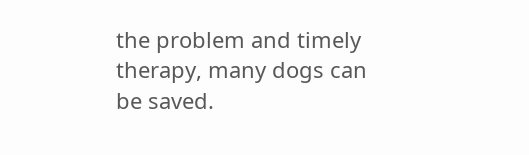the problem and timely therapy, many dogs can be saved.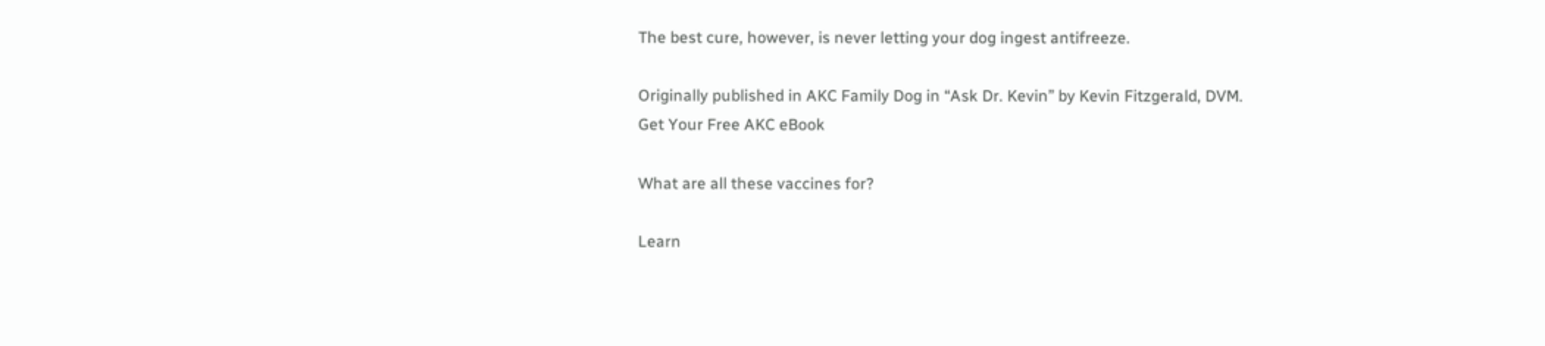The best cure, however, is never letting your dog ingest antifreeze.

Originally published in AKC Family Dog in “Ask Dr. Kevin” by Kevin Fitzgerald, DVM.
Get Your Free AKC eBook

What are all these vaccines for?

Learn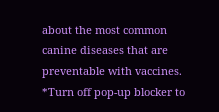about the most common canine diseases that are preventable with vaccines.
*Turn off pop-up blocker to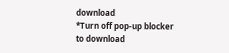download
*Turn off pop-up blocker to download